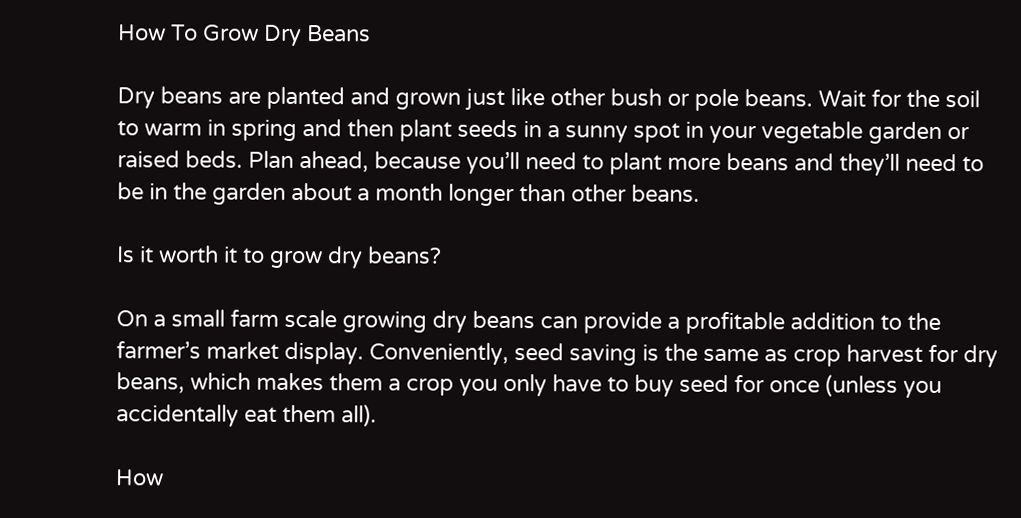How To Grow Dry Beans

Dry beans are planted and grown just like other bush or pole beans. Wait for the soil to warm in spring and then plant seeds in a sunny spot in your vegetable garden or raised beds. Plan ahead, because you’ll need to plant more beans and they’ll need to be in the garden about a month longer than other beans.

Is it worth it to grow dry beans?

On a small farm scale growing dry beans can provide a profitable addition to the farmer’s market display. Conveniently, seed saving is the same as crop harvest for dry beans, which makes them a crop you only have to buy seed for once (unless you accidentally eat them all).

How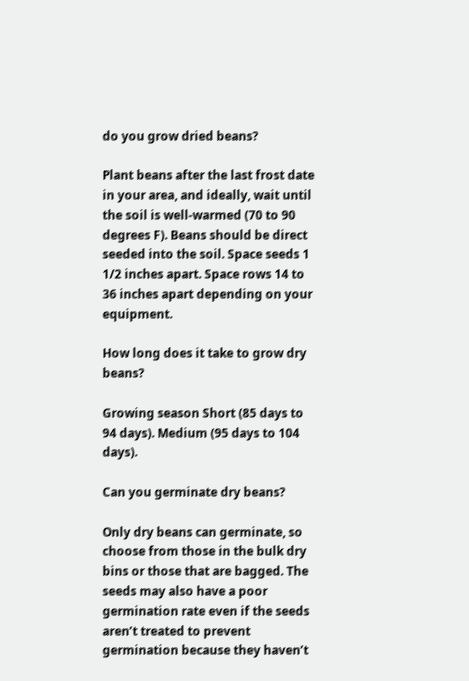do you grow dried beans?

Plant beans after the last frost date in your area, and ideally, wait until the soil is well-warmed (70 to 90 degrees F). Beans should be direct seeded into the soil. Space seeds 1 1/2 inches apart. Space rows 14 to 36 inches apart depending on your equipment.

How long does it take to grow dry beans?

Growing season Short (85 days to 94 days). Medium (95 days to 104 days).

Can you germinate dry beans?

Only dry beans can germinate, so choose from those in the bulk dry bins or those that are bagged. The seeds may also have a poor germination rate even if the seeds aren’t treated to prevent germination because they haven’t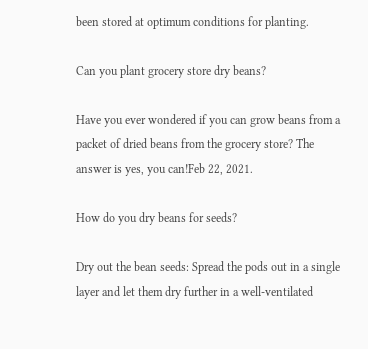been stored at optimum conditions for planting.

Can you plant grocery store dry beans?

Have you ever wondered if you can grow beans from a packet of dried beans from the grocery store? The answer is yes, you can!Feb 22, 2021.

How do you dry beans for seeds?

Dry out the bean seeds: Spread the pods out in a single layer and let them dry further in a well-ventilated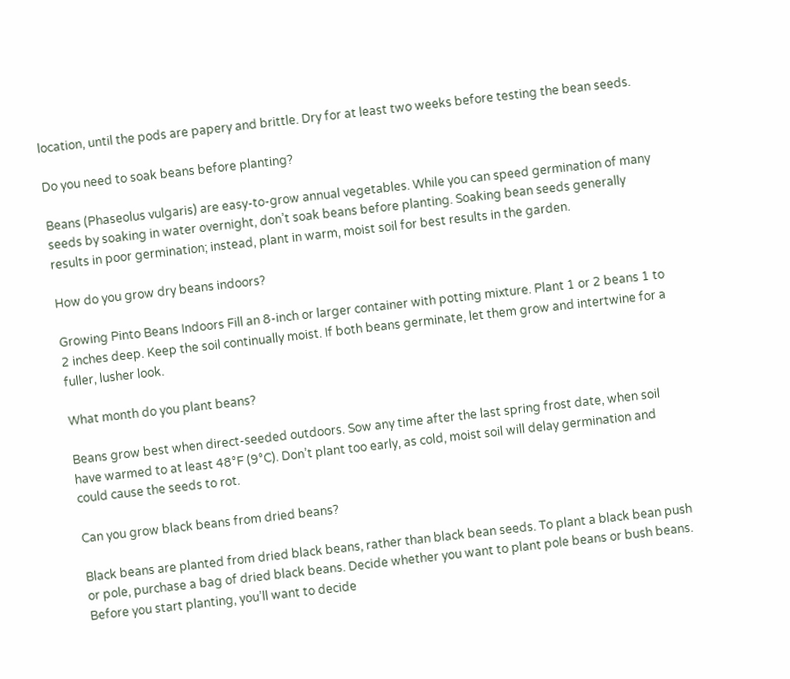location, until the pods are papery and brittle. Dry for at least two weeks before testing the bean seeds.

Do you need to soak beans before planting?

Beans (Phaseolus vulgaris) are easy-to-grow annual vegetables. While you can speed germination of many seeds by soaking in water overnight, don’t soak beans before planting. Soaking bean seeds generally results in poor germination; instead, plant in warm, moist soil for best results in the garden.

How do you grow dry beans indoors?

Growing Pinto Beans Indoors Fill an 8-inch or larger container with potting mixture. Plant 1 or 2 beans 1 to 2 inches deep. Keep the soil continually moist. If both beans germinate, let them grow and intertwine for a fuller, lusher look.

What month do you plant beans?

Beans grow best when direct-seeded outdoors. Sow any time after the last spring frost date, when soil have warmed to at least 48°F (9°C). Don’t plant too early, as cold, moist soil will delay germination and could cause the seeds to rot.

Can you grow black beans from dried beans?

Black beans are planted from dried black beans, rather than black bean seeds. To plant a black bean push or pole, purchase a bag of dried black beans. Decide whether you want to plant pole beans or bush beans. Before you start planting, you’ll want to decide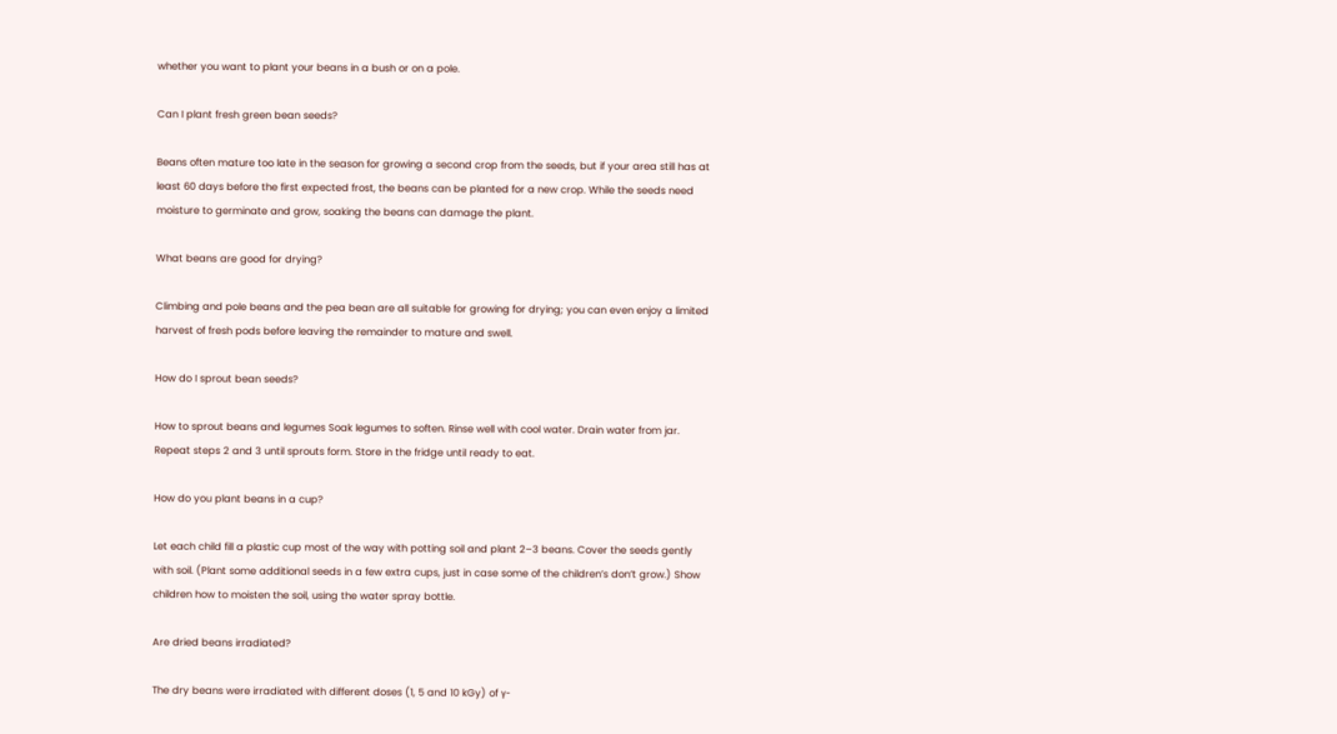whether you want to plant your beans in a bush or on a pole.

Can I plant fresh green bean seeds?

Beans often mature too late in the season for growing a second crop from the seeds, but if your area still has at least 60 days before the first expected frost, the beans can be planted for a new crop. While the seeds need moisture to germinate and grow, soaking the beans can damage the plant.

What beans are good for drying?

Climbing and pole beans and the pea bean are all suitable for growing for drying; you can even enjoy a limited harvest of fresh pods before leaving the remainder to mature and swell.

How do I sprout bean seeds?

How to sprout beans and legumes Soak legumes to soften. Rinse well with cool water. Drain water from jar. Repeat steps 2 and 3 until sprouts form. Store in the fridge until ready to eat.

How do you plant beans in a cup?

Let each child fill a plastic cup most of the way with potting soil and plant 2–3 beans. Cover the seeds gently with soil. (Plant some additional seeds in a few extra cups, just in case some of the children’s don’t grow.) Show children how to moisten the soil, using the water spray bottle.

Are dried beans irradiated?

The dry beans were irradiated with different doses (1, 5 and 10 kGy) of γ-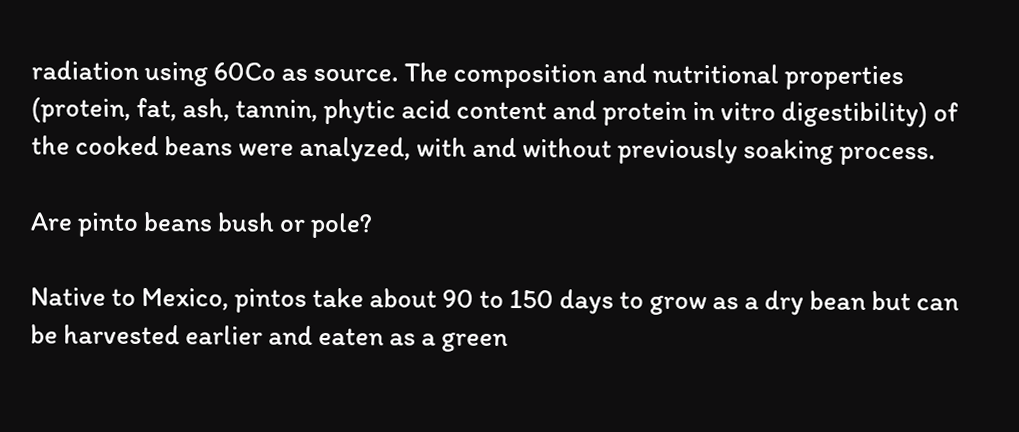radiation using 60Co as source. The composition and nutritional properties (protein, fat, ash, tannin, phytic acid content and protein in vitro digestibility) of the cooked beans were analyzed, with and without previously soaking process.

Are pinto beans bush or pole?

Native to Mexico, pintos take about 90 to 150 days to grow as a dry bean but can be harvested earlier and eaten as a green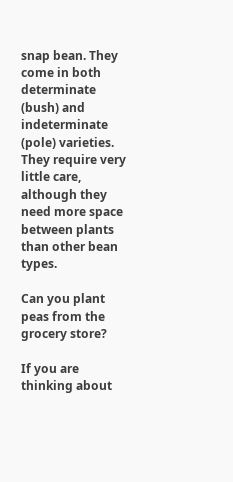snap bean. They come in both determinate (bush) and indeterminate (pole) varieties. They require very little care, although they need more space between plants than other bean types.

Can you plant peas from the grocery store?

If you are thinking about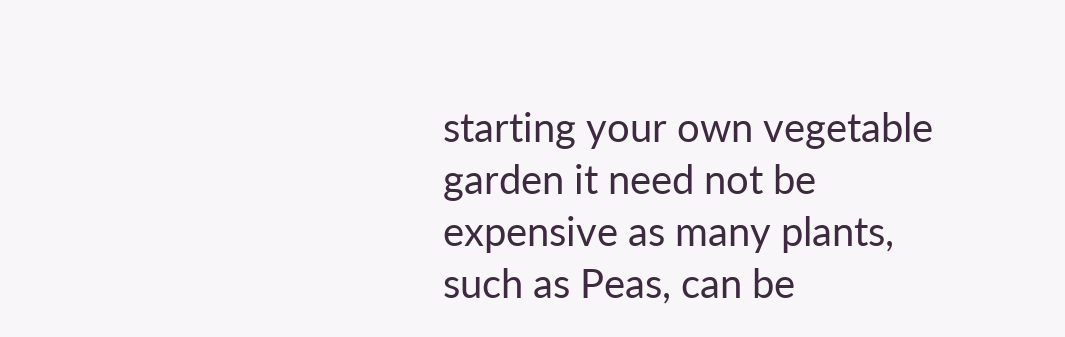starting your own vegetable garden it need not be expensive as many plants, such as Peas, can be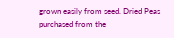grown easily from seed. Dried Peas purchased from the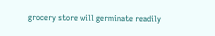grocery store will germinate readily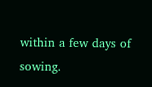within a few days of sowing.